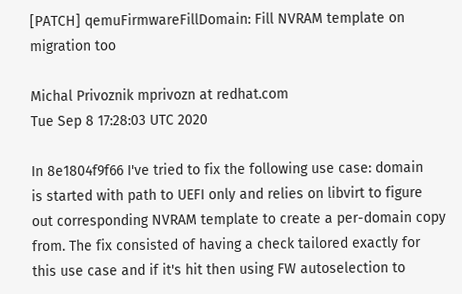[PATCH] qemuFirmwareFillDomain: Fill NVRAM template on migration too

Michal Privoznik mprivozn at redhat.com
Tue Sep 8 17:28:03 UTC 2020

In 8e1804f9f66 I've tried to fix the following use case: domain
is started with path to UEFI only and relies on libvirt to figure
out corresponding NVRAM template to create a per-domain copy
from. The fix consisted of having a check tailored exactly for
this use case and if it's hit then using FW autoselection to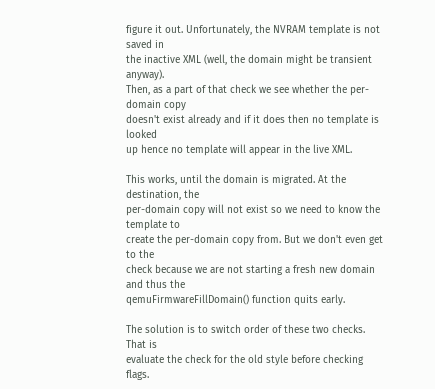figure it out. Unfortunately, the NVRAM template is not saved in
the inactive XML (well, the domain might be transient anyway).
Then, as a part of that check we see whether the per-domain copy
doesn't exist already and if it does then no template is looked
up hence no template will appear in the live XML.

This works, until the domain is migrated. At the destination, the
per-domain copy will not exist so we need to know the template to
create the per-domain copy from. But we don't even get to the
check because we are not starting a fresh new domain and thus the
qemuFirmwareFillDomain() function quits early.

The solution is to switch order of these two checks. That is
evaluate the check for the old style before checking flags.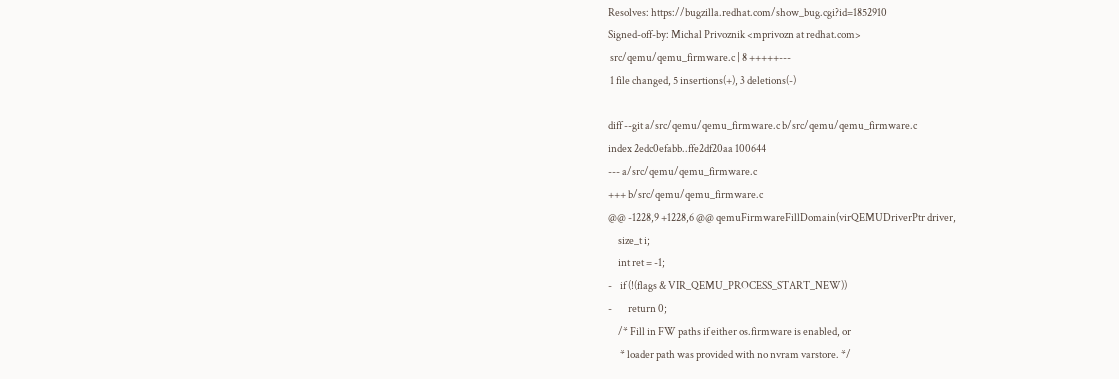Resolves: https://bugzilla.redhat.com/show_bug.cgi?id=1852910
Signed-off-by: Michal Privoznik <mprivozn at redhat.com>
 src/qemu/qemu_firmware.c | 8 +++++---
 1 file changed, 5 insertions(+), 3 deletions(-)

diff --git a/src/qemu/qemu_firmware.c b/src/qemu/qemu_firmware.c
index 2edc0efabb..ffe2df20aa 100644
--- a/src/qemu/qemu_firmware.c
+++ b/src/qemu/qemu_firmware.c
@@ -1228,9 +1228,6 @@ qemuFirmwareFillDomain(virQEMUDriverPtr driver,
     size_t i;
     int ret = -1;
-    if (!(flags & VIR_QEMU_PROCESS_START_NEW))
-        return 0;
     /* Fill in FW paths if either os.firmware is enabled, or
      * loader path was provided with no nvram varstore. */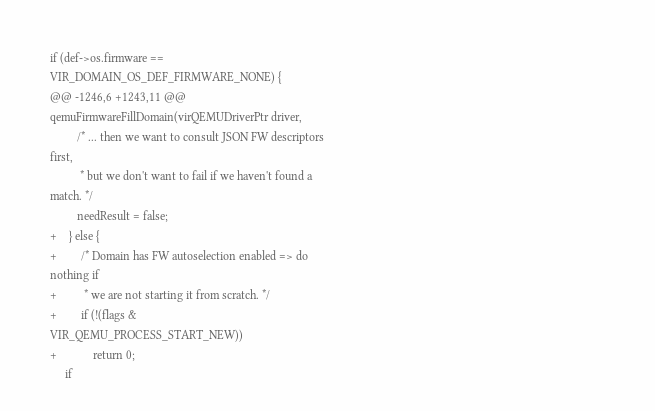if (def->os.firmware == VIR_DOMAIN_OS_DEF_FIRMWARE_NONE) {
@@ -1246,6 +1243,11 @@ qemuFirmwareFillDomain(virQEMUDriverPtr driver,
         /* ... then we want to consult JSON FW descriptors first,
          * but we don't want to fail if we haven't found a match. */
         needResult = false;
+    } else {
+        /* Domain has FW autoselection enabled => do nothing if
+         * we are not starting it from scratch. */
+        if (!(flags & VIR_QEMU_PROCESS_START_NEW))
+            return 0;
     if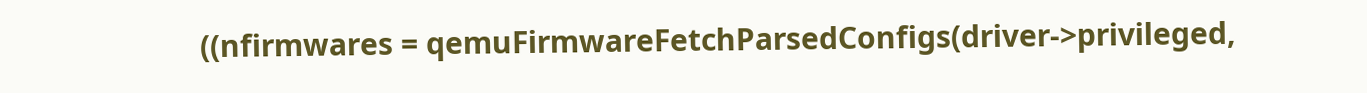((nfirmwares = qemuFirmwareFetchParsedConfigs(driver->privileged,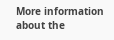More information about the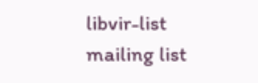libvir-list mailing list